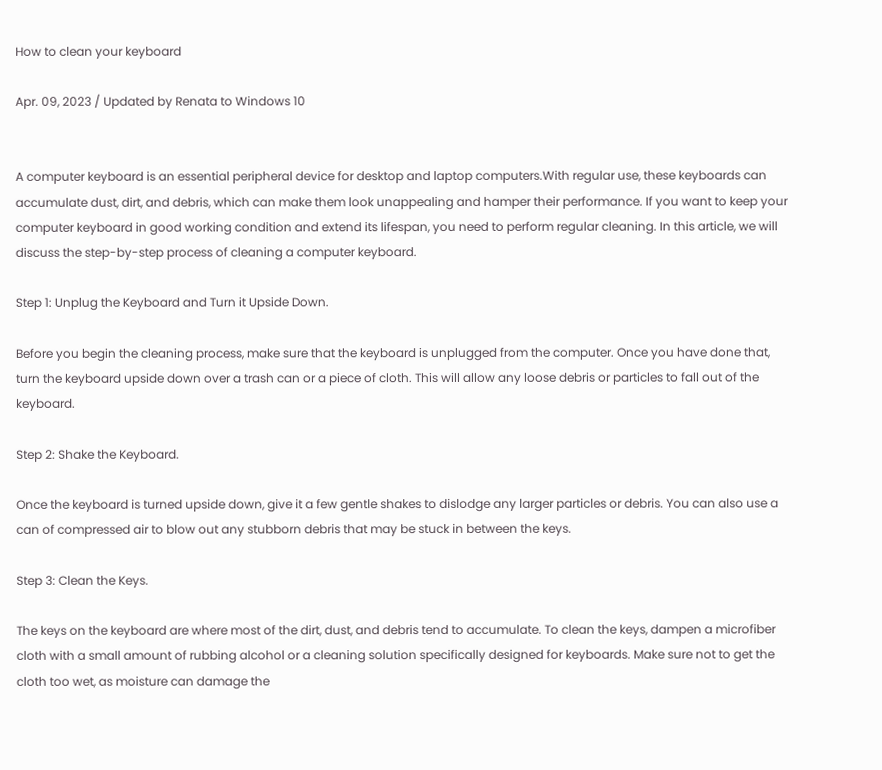How to clean your keyboard

Apr. 09, 2023 / Updated by Renata to Windows 10


A computer keyboard is an essential peripheral device for desktop and laptop computers.With regular use, these keyboards can accumulate dust, dirt, and debris, which can make them look unappealing and hamper their performance. If you want to keep your computer keyboard in good working condition and extend its lifespan, you need to perform regular cleaning. In this article, we will discuss the step-by-step process of cleaning a computer keyboard.

Step 1: Unplug the Keyboard and Turn it Upside Down.

Before you begin the cleaning process, make sure that the keyboard is unplugged from the computer. Once you have done that, turn the keyboard upside down over a trash can or a piece of cloth. This will allow any loose debris or particles to fall out of the keyboard.

Step 2: Shake the Keyboard.

Once the keyboard is turned upside down, give it a few gentle shakes to dislodge any larger particles or debris. You can also use a can of compressed air to blow out any stubborn debris that may be stuck in between the keys.

Step 3: Clean the Keys.

The keys on the keyboard are where most of the dirt, dust, and debris tend to accumulate. To clean the keys, dampen a microfiber cloth with a small amount of rubbing alcohol or a cleaning solution specifically designed for keyboards. Make sure not to get the cloth too wet, as moisture can damage the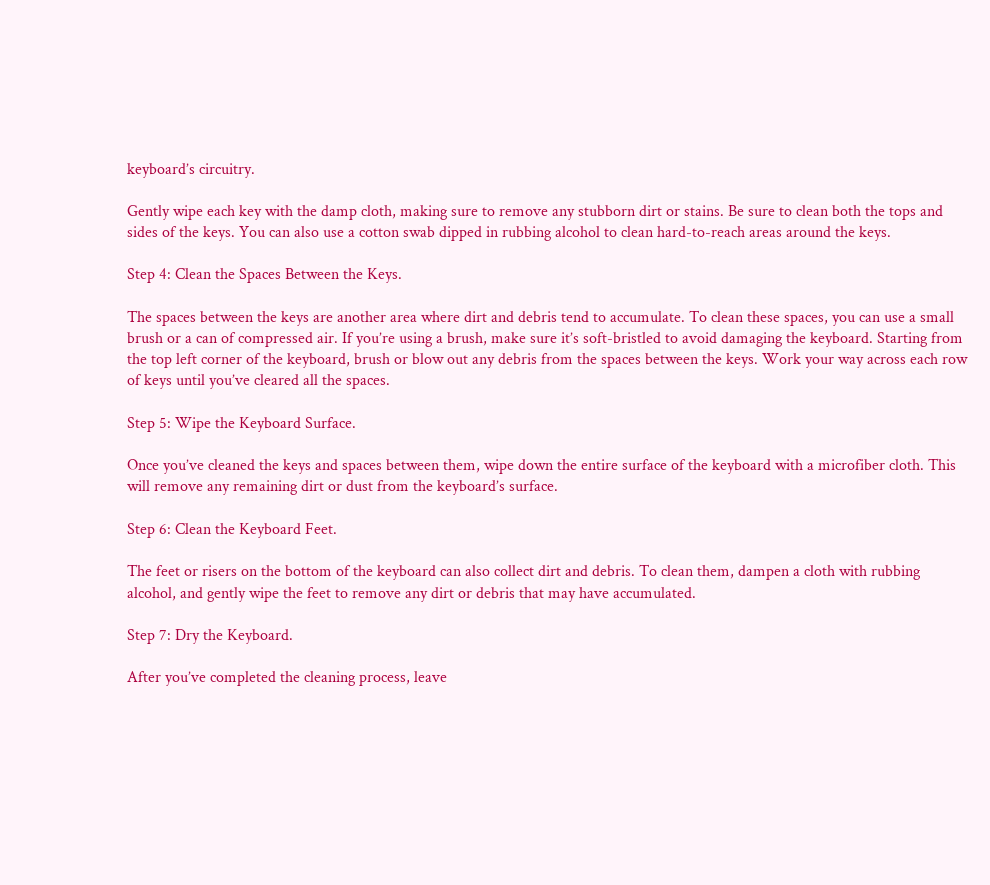keyboard’s circuitry.

Gently wipe each key with the damp cloth, making sure to remove any stubborn dirt or stains. Be sure to clean both the tops and sides of the keys. You can also use a cotton swab dipped in rubbing alcohol to clean hard-to-reach areas around the keys.

Step 4: Clean the Spaces Between the Keys.

The spaces between the keys are another area where dirt and debris tend to accumulate. To clean these spaces, you can use a small brush or a can of compressed air. If you’re using a brush, make sure it’s soft-bristled to avoid damaging the keyboard. Starting from the top left corner of the keyboard, brush or blow out any debris from the spaces between the keys. Work your way across each row of keys until you’ve cleared all the spaces.

Step 5: Wipe the Keyboard Surface.

Once you’ve cleaned the keys and spaces between them, wipe down the entire surface of the keyboard with a microfiber cloth. This will remove any remaining dirt or dust from the keyboard’s surface.

Step 6: Clean the Keyboard Feet.

The feet or risers on the bottom of the keyboard can also collect dirt and debris. To clean them, dampen a cloth with rubbing alcohol, and gently wipe the feet to remove any dirt or debris that may have accumulated.

Step 7: Dry the Keyboard.

After you’ve completed the cleaning process, leave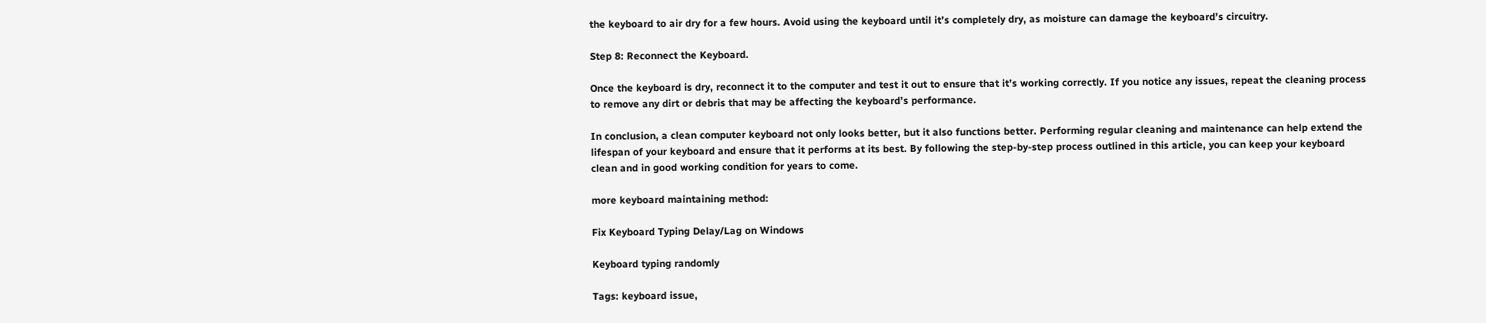the keyboard to air dry for a few hours. Avoid using the keyboard until it’s completely dry, as moisture can damage the keyboard’s circuitry.

Step 8: Reconnect the Keyboard.

Once the keyboard is dry, reconnect it to the computer and test it out to ensure that it’s working correctly. If you notice any issues, repeat the cleaning process to remove any dirt or debris that may be affecting the keyboard’s performance.

In conclusion, a clean computer keyboard not only looks better, but it also functions better. Performing regular cleaning and maintenance can help extend the lifespan of your keyboard and ensure that it performs at its best. By following the step-by-step process outlined in this article, you can keep your keyboard clean and in good working condition for years to come.

more keyboard maintaining method:

Fix Keyboard Typing Delay/Lag on Windows

Keyboard typing randomly

Tags: keyboard issue,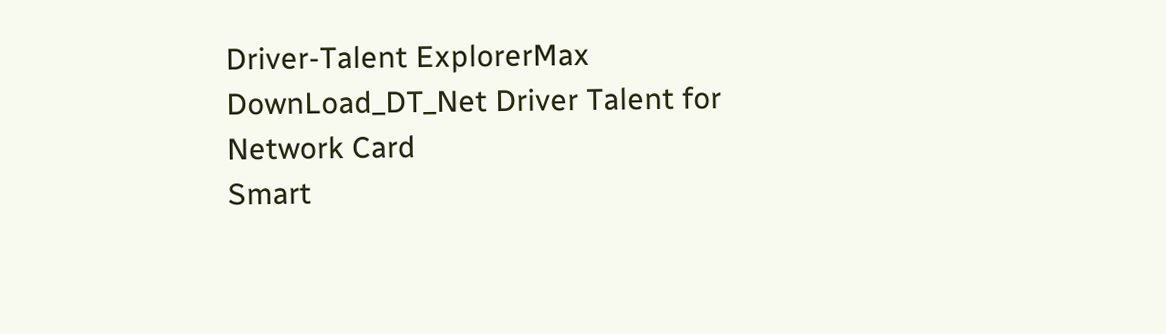Driver-Talent ExplorerMax DownLoad_DT_Net Driver Talent for Network Card
Smart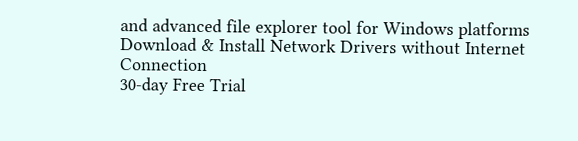and advanced file explorer tool for Windows platforms Download & Install Network Drivers without Internet Connection
30-day Free Trial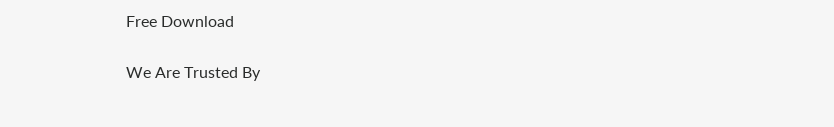Free Download

We Are Trusted By